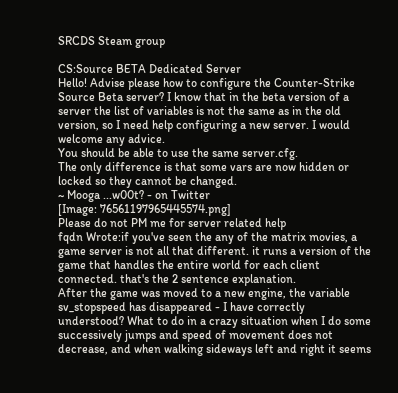SRCDS Steam group

CS:Source BETA Dedicated Server
Hello! Advise please how to configure the Counter-Strike Source Beta server? I know that in the beta version of a server the list of variables is not the same as in the old version, so I need help configuring a new server. I would welcome any advice.
You should be able to use the same server.cfg.
The only difference is that some vars are now hidden or locked so they cannot be changed.
~ Mooga ...w00t? - on Twitter
[Image: 76561197965445574.png]
Please do not PM me for server related help
fqdn Wrote:if you've seen the any of the matrix movies, a game server is not all that different. it runs a version of the game that handles the entire world for each client connected. that's the 2 sentence explanation.
After the game was moved to a new engine, the variable sv_stopspeed has disappeared - I have correctly understood? What to do in a crazy situation when I do some successively jumps and speed of movement does not decrease, and when walking sideways left and right it seems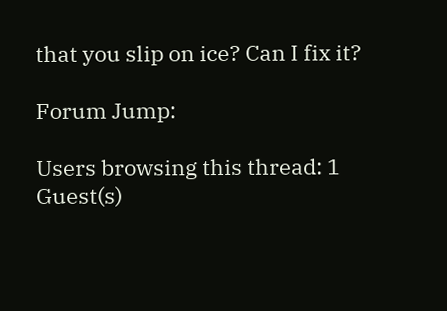that you slip on ice? Can I fix it?

Forum Jump:

Users browsing this thread: 1 Guest(s)